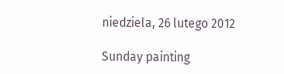niedziela, 26 lutego 2012

Sunday painting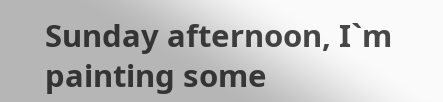Sunday afternoon, I`m painting some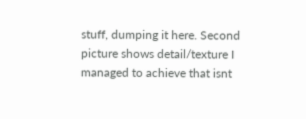stuff, dumping it here. Second picture shows detail/texture I managed to achieve that isnt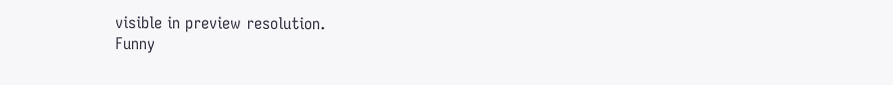visible in preview resolution.
Funny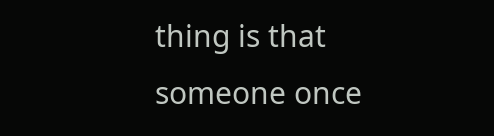thing is that someone once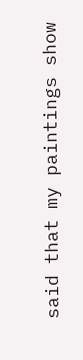said that my paintings show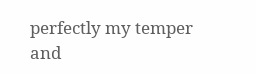perfectly my temper and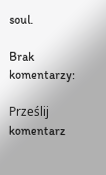soul.

Brak komentarzy:

Prześlij komentarz